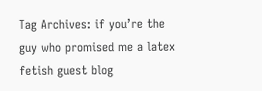Tag Archives: if you’re the guy who promised me a latex fetish guest blog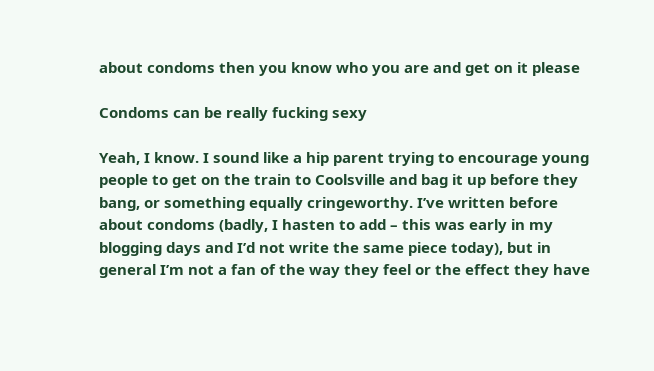about condoms then you know who you are and get on it please

Condoms can be really fucking sexy

Yeah, I know. I sound like a hip parent trying to encourage young people to get on the train to Coolsville and bag it up before they bang, or something equally cringeworthy. I’ve written before about condoms (badly, I hasten to add – this was early in my blogging days and I’d not write the same piece today), but in general I’m not a fan of the way they feel or the effect they have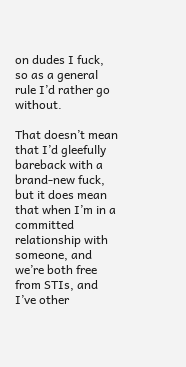on dudes I fuck, so as a general rule I’d rather go without.

That doesn’t mean that I’d gleefully bareback with a brand-new fuck, but it does mean that when I’m in a committed relationship with someone, and we’re both free from STIs, and I’ve other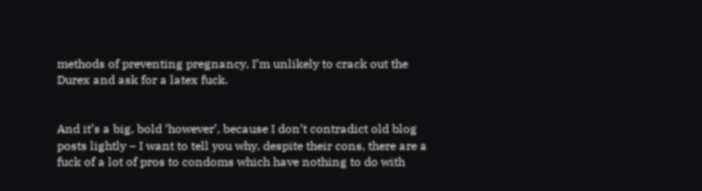methods of preventing pregnancy, I’m unlikely to crack out the Durex and ask for a latex fuck.


And it’s a big, bold ‘however’, because I don’t contradict old blog posts lightly – I want to tell you why, despite their cons, there are a fuck of a lot of pros to condoms which have nothing to do with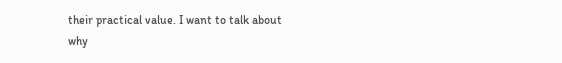their practical value. I want to talk about why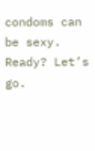condoms can be sexy. Ready? Let’s go.